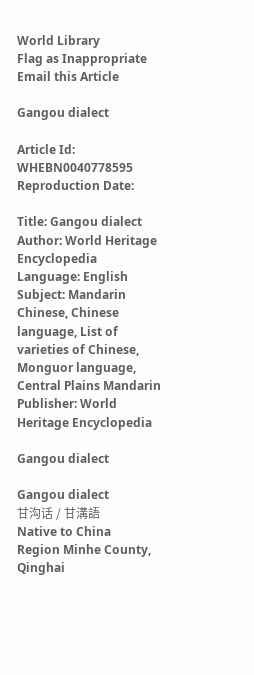World Library
Flag as Inappropriate
Email this Article

Gangou dialect

Article Id: WHEBN0040778595
Reproduction Date:

Title: Gangou dialect
Author: World Heritage Encyclopedia
Language: English
Subject: Mandarin Chinese, Chinese language, List of varieties of Chinese, Monguor language, Central Plains Mandarin
Publisher: World Heritage Encyclopedia

Gangou dialect

Gangou dialect
甘沟话 / 甘溝語
Native to China
Region Minhe County, Qinghai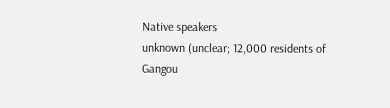Native speakers
unknown (unclear; 12,000 residents of Gangou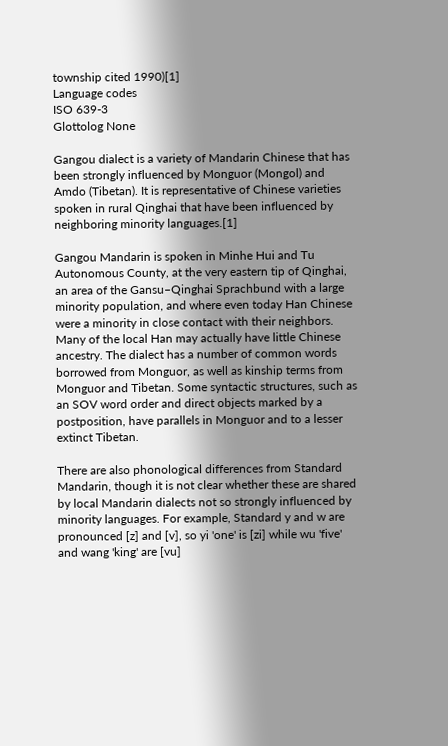township cited 1990)[1]
Language codes
ISO 639-3
Glottolog None

Gangou dialect is a variety of Mandarin Chinese that has been strongly influenced by Monguor (Mongol) and Amdo (Tibetan). It is representative of Chinese varieties spoken in rural Qinghai that have been influenced by neighboring minority languages.[1]

Gangou Mandarin is spoken in Minhe Hui and Tu Autonomous County, at the very eastern tip of Qinghai, an area of the Gansu–Qinghai Sprachbund with a large minority population, and where even today Han Chinese were a minority in close contact with their neighbors. Many of the local Han may actually have little Chinese ancestry. The dialect has a number of common words borrowed from Monguor, as well as kinship terms from Monguor and Tibetan. Some syntactic structures, such as an SOV word order and direct objects marked by a postposition, have parallels in Monguor and to a lesser extinct Tibetan.

There are also phonological differences from Standard Mandarin, though it is not clear whether these are shared by local Mandarin dialects not so strongly influenced by minority languages. For example, Standard y and w are pronounced [z] and [v], so yi 'one' is [zi] while wu 'five' and wang 'king' are [vu]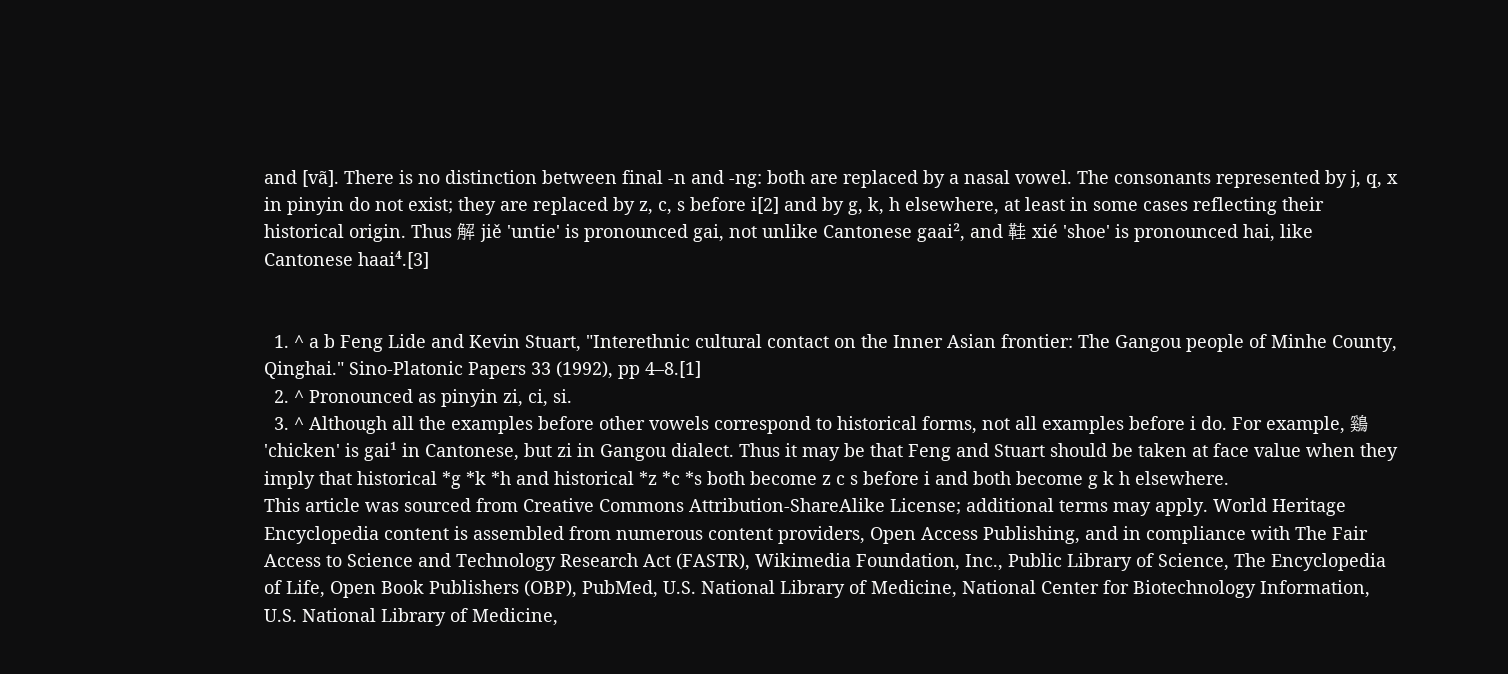and [vã]. There is no distinction between final -n and -ng: both are replaced by a nasal vowel. The consonants represented by j, q, x in pinyin do not exist; they are replaced by z, c, s before i[2] and by g, k, h elsewhere, at least in some cases reflecting their historical origin. Thus 解 jiě 'untie' is pronounced gai, not unlike Cantonese gaai², and 鞋 xié 'shoe' is pronounced hai, like Cantonese haai⁴.[3]


  1. ^ a b Feng Lide and Kevin Stuart, "Interethnic cultural contact on the Inner Asian frontier: The Gangou people of Minhe County, Qinghai." Sino-Platonic Papers 33 (1992), pp 4–8.[1]
  2. ^ Pronounced as pinyin zi, ci, si.
  3. ^ Although all the examples before other vowels correspond to historical forms, not all examples before i do. For example, 鷄 'chicken' is gai¹ in Cantonese, but zi in Gangou dialect. Thus it may be that Feng and Stuart should be taken at face value when they imply that historical *g *k *h and historical *z *c *s both become z c s before i and both become g k h elsewhere.
This article was sourced from Creative Commons Attribution-ShareAlike License; additional terms may apply. World Heritage Encyclopedia content is assembled from numerous content providers, Open Access Publishing, and in compliance with The Fair Access to Science and Technology Research Act (FASTR), Wikimedia Foundation, Inc., Public Library of Science, The Encyclopedia of Life, Open Book Publishers (OBP), PubMed, U.S. National Library of Medicine, National Center for Biotechnology Information, U.S. National Library of Medicine,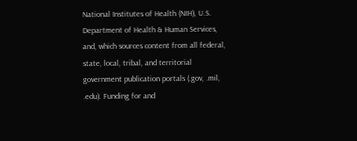National Institutes of Health (NIH), U.S. Department of Health & Human Services, and, which sources content from all federal, state, local, tribal, and territorial government publication portals (.gov, .mil, .edu). Funding for and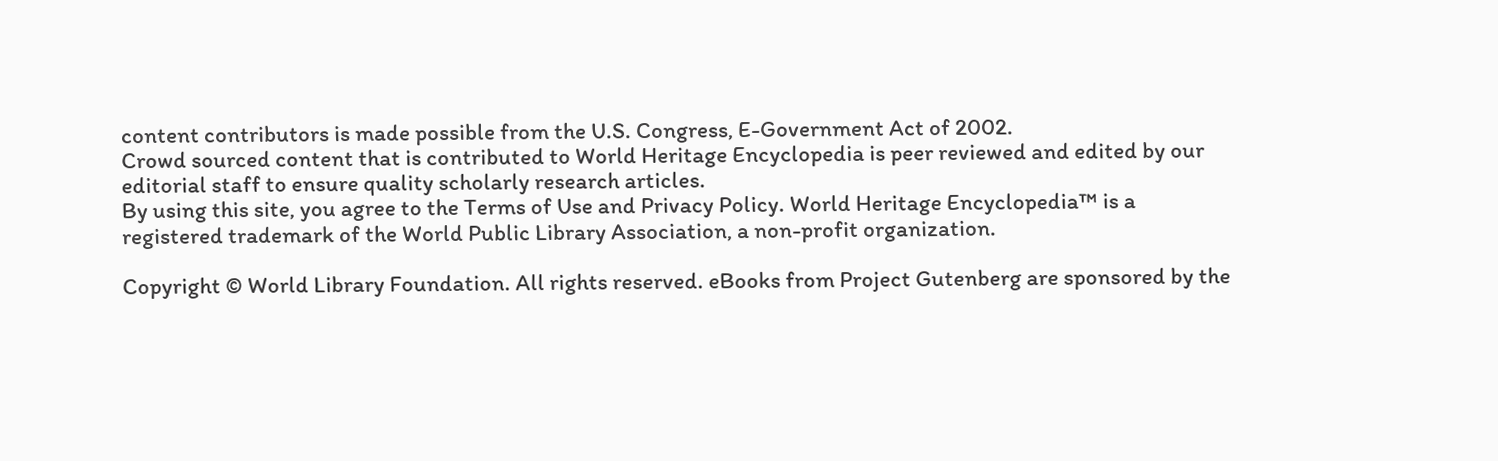content contributors is made possible from the U.S. Congress, E-Government Act of 2002.
Crowd sourced content that is contributed to World Heritage Encyclopedia is peer reviewed and edited by our editorial staff to ensure quality scholarly research articles.
By using this site, you agree to the Terms of Use and Privacy Policy. World Heritage Encyclopedia™ is a registered trademark of the World Public Library Association, a non-profit organization.

Copyright © World Library Foundation. All rights reserved. eBooks from Project Gutenberg are sponsored by the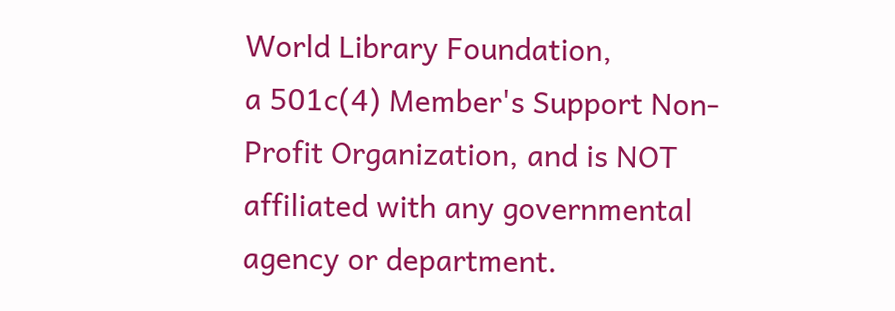World Library Foundation,
a 501c(4) Member's Support Non-Profit Organization, and is NOT affiliated with any governmental agency or department.